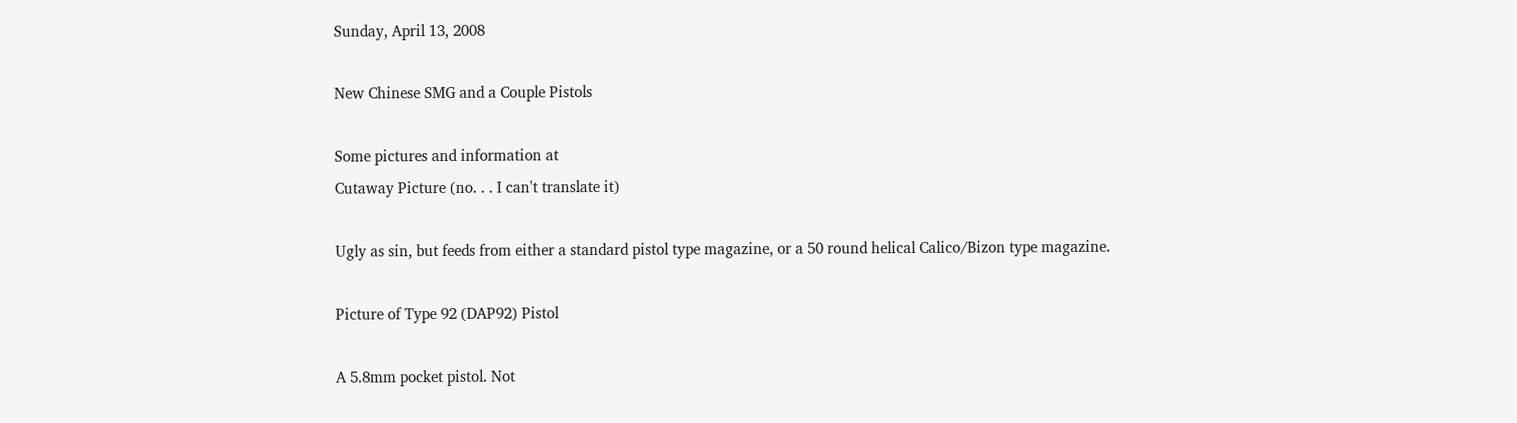Sunday, April 13, 2008

New Chinese SMG and a Couple Pistols

Some pictures and information at
Cutaway Picture (no. . . I can't translate it)

Ugly as sin, but feeds from either a standard pistol type magazine, or a 50 round helical Calico/Bizon type magazine.

Picture of Type 92 (DAP92) Pistol

A 5.8mm pocket pistol. Not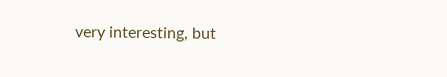very interesting, but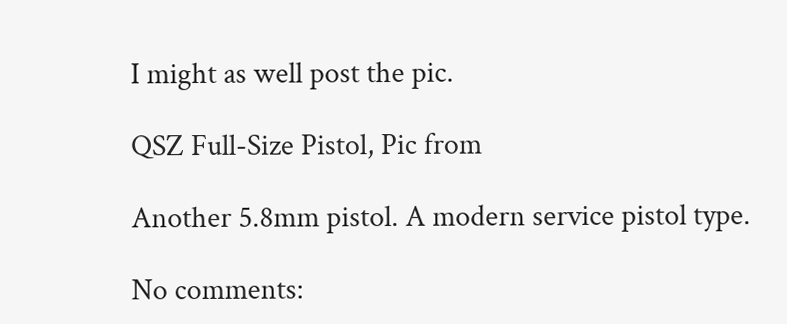I might as well post the pic.

QSZ Full-Size Pistol, Pic from

Another 5.8mm pistol. A modern service pistol type.

No comments: